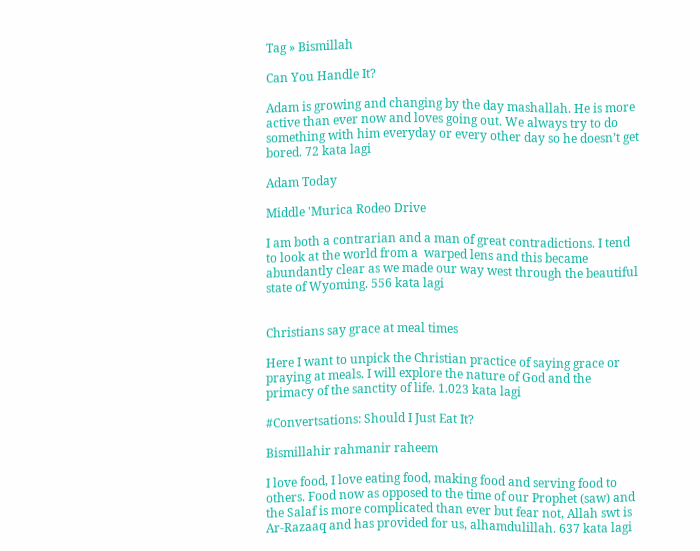Tag » Bismillah

Can You Handle It?

Adam is growing and changing by the day mashallah. He is more active than ever now and loves going out. We always try to do something with him everyday or every other day so he doesn’t get bored. 72 kata lagi

Adam Today

Middle 'Murica Rodeo Drive

I am both a contrarian and a man of great contradictions. I tend to look at the world from a  warped lens and this became abundantly clear as we made our way west through the beautiful state of Wyoming. 556 kata lagi


Christians say grace at meal times

Here I want to unpick the Christian practice of saying grace or praying at meals. I will explore the nature of God and the primacy of the sanctity of life. 1.023 kata lagi

#Convertsations: Should I Just Eat It?

Bismillahir rahmanir raheem

I love food, I love eating food, making food and serving food to others. Food now as opposed to the time of our Prophet (saw) and the Salaf is more complicated than ever but fear not, Allah swt is Ar-Razaaq and has provided for us, alhamdulillah. 637 kata lagi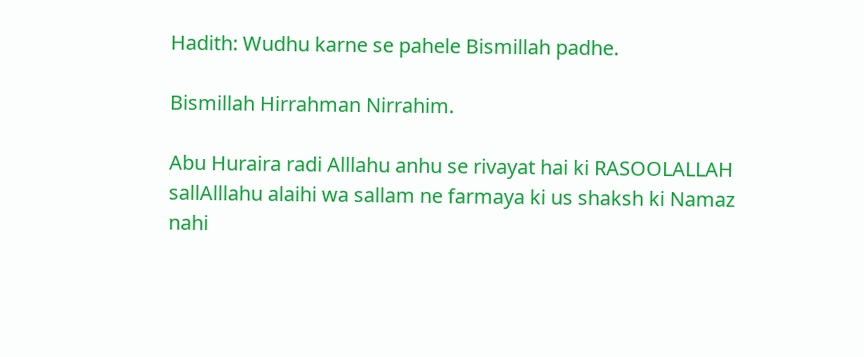Hadith: Wudhu karne se pahele Bismillah padhe.

Bismillah Hirrahman Nirrahim.

Abu Huraira radi Alllahu anhu se rivayat hai ki RASOOLALLAH sallAlllahu alaihi wa sallam ne farmaya ki us shaksh ki Namaz nahi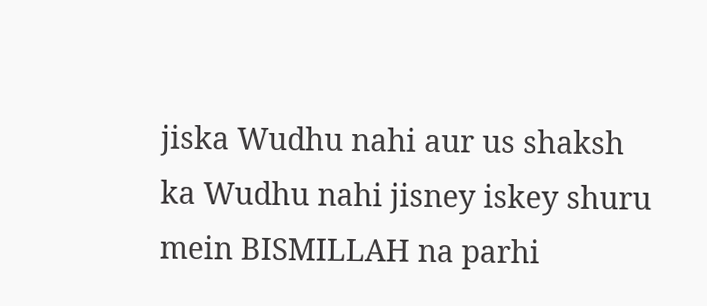jiska Wudhu nahi aur us shaksh ka Wudhu nahi jisney iskey shuru mein BISMILLAH na parhi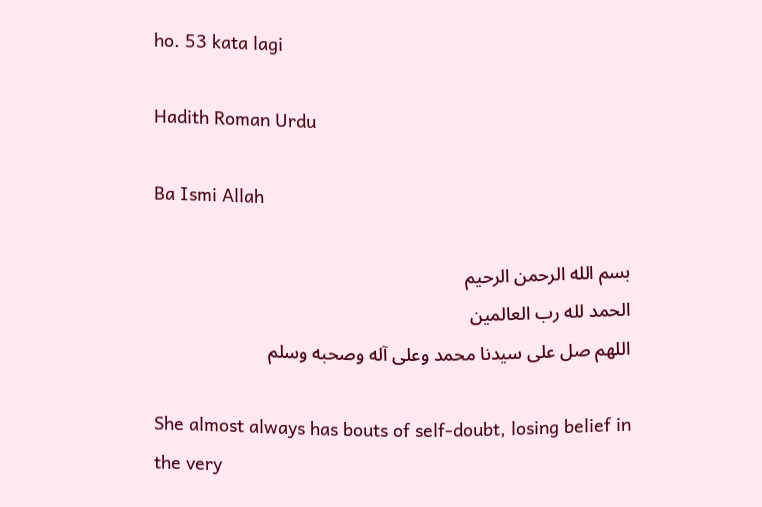ho. 53 kata lagi

Hadith Roman Urdu

Ba Ismi Allah

بسم الله الرحمن الرحيم
الحمد لله رب العالمين
اللهم صل على سيدنا محمد وعلى آله وصحبه وسلم

She almost always has bouts of self-doubt, losing belief in the very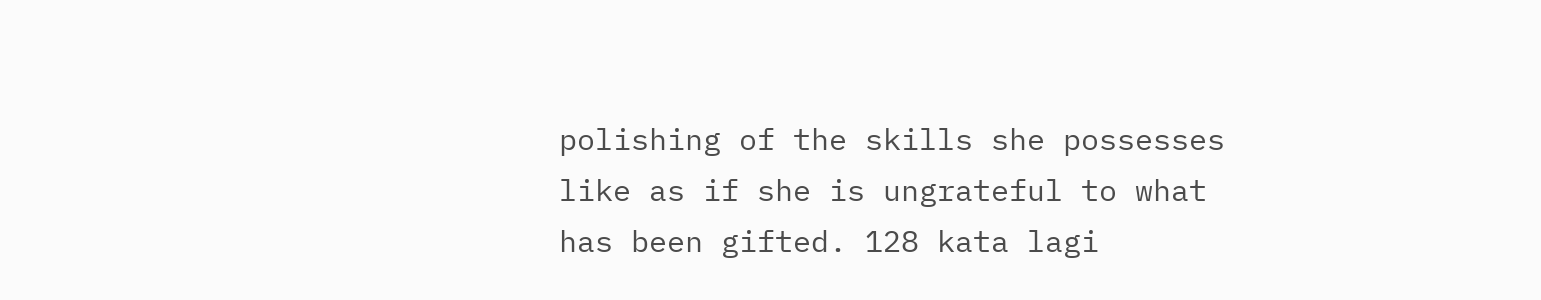polishing of the skills she possesses like as if she is ungrateful to what has been gifted. 128 kata lagi